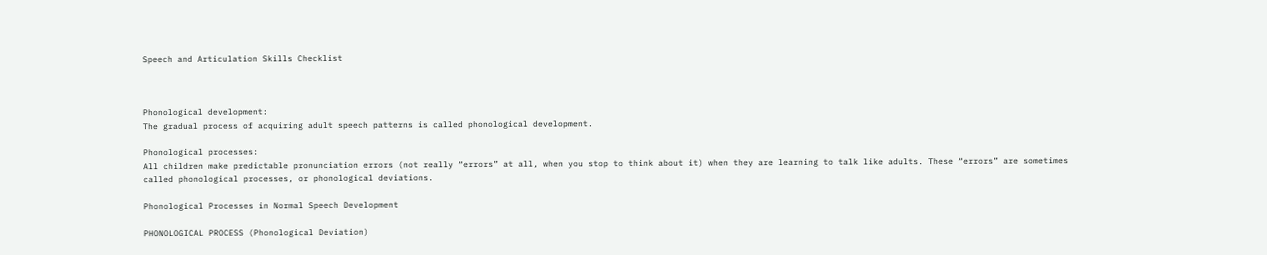Speech and Articulation Skills Checklist



Phonological development:
The gradual process of acquiring adult speech patterns is called phonological development.

Phonological processes:
All children make predictable pronunciation errors (not really “errors” at all, when you stop to think about it) when they are learning to talk like adults. These “errors” are sometimes called phonological processes, or phonological deviations.

Phonological Processes in Normal Speech Development

PHONOLOGICAL PROCESS (Phonological Deviation)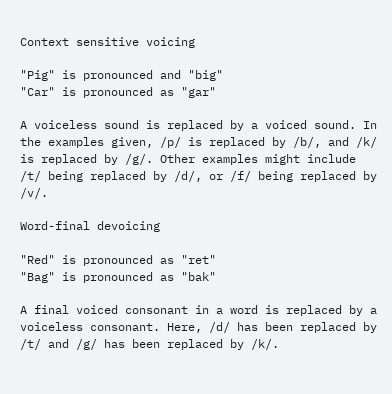Context sensitive voicing

"Pig" is pronounced and "big"
"Car" is pronounced as "gar"

A voiceless sound is replaced by a voiced sound. In the examples given, /p/ is replaced by /b/, and /k/ is replaced by /g/. Other examples might include /t/ being replaced by /d/, or /f/ being replaced by /v/.

Word-final devoicing

"Red" is pronounced as "ret"
"Bag" is pronounced as "bak"

A final voiced consonant in a word is replaced by a voiceless consonant. Here, /d/ has been replaced by /t/ and /g/ has been replaced by /k/.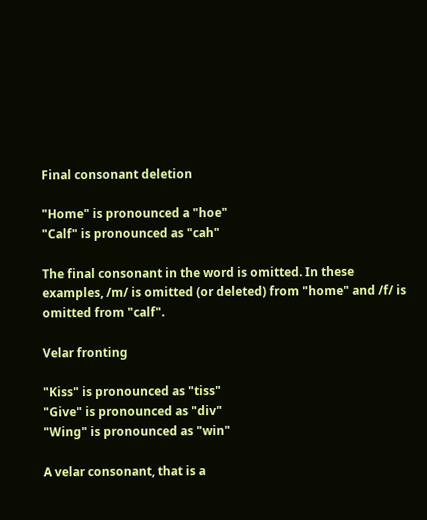Final consonant deletion

"Home" is pronounced a "hoe"
"Calf" is pronounced as "cah"

The final consonant in the word is omitted. In these examples, /m/ is omitted (or deleted) from "home" and /f/ is omitted from "calf".

Velar fronting

"Kiss" is pronounced as "tiss"
"Give" is pronounced as "div"
"Wing" is pronounced as "win"

A velar consonant, that is a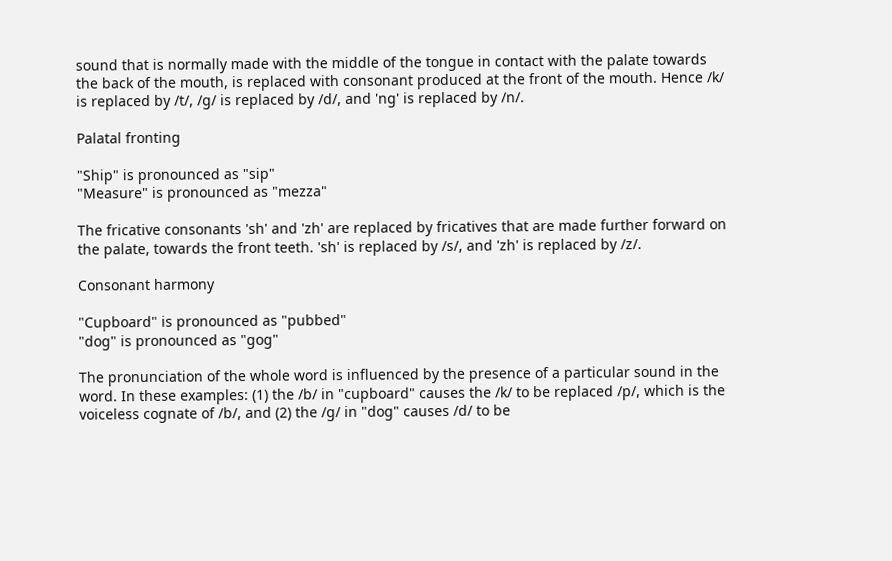sound that is normally made with the middle of the tongue in contact with the palate towards the back of the mouth, is replaced with consonant produced at the front of the mouth. Hence /k/ is replaced by /t/, /g/ is replaced by /d/, and 'ng' is replaced by /n/.

Palatal fronting

"Ship" is pronounced as "sip"
"Measure" is pronounced as "mezza"

The fricative consonants 'sh' and 'zh' are replaced by fricatives that are made further forward on the palate, towards the front teeth. 'sh' is replaced by /s/, and 'zh' is replaced by /z/.

Consonant harmony

"Cupboard" is pronounced as "pubbed"
"dog" is pronounced as "gog"

The pronunciation of the whole word is influenced by the presence of a particular sound in the word. In these examples: (1) the /b/ in "cupboard" causes the /k/ to be replaced /p/, which is the voiceless cognate of /b/, and (2) the /g/ in "dog" causes /d/ to be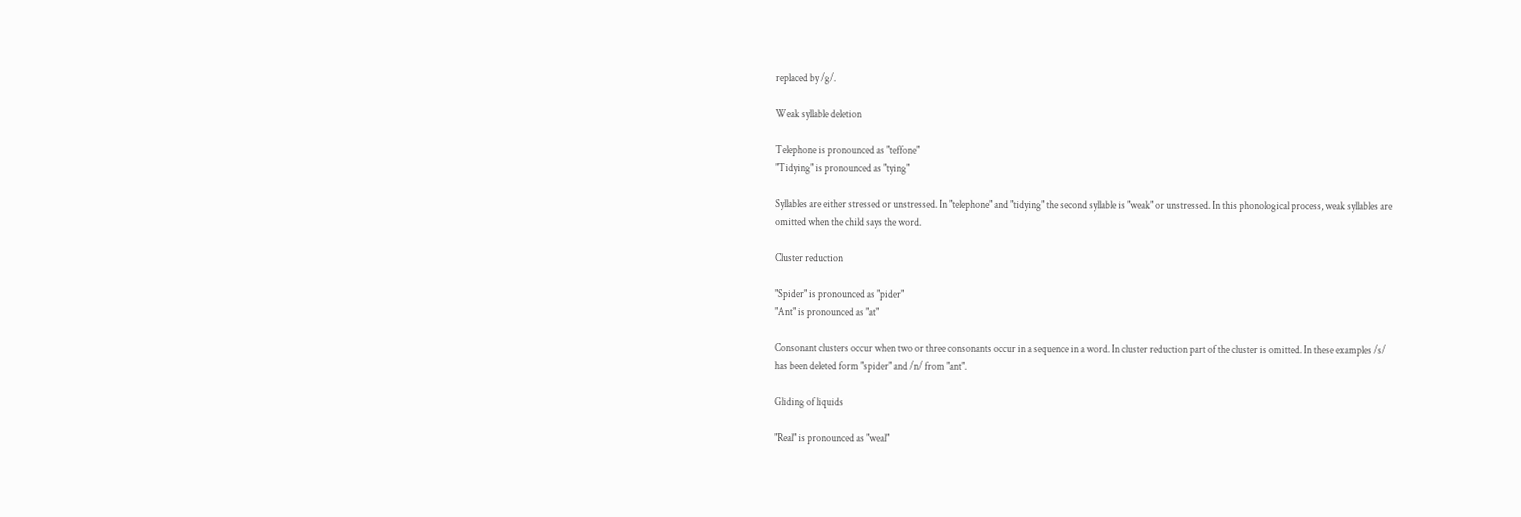replaced by /g/.

Weak syllable deletion

Telephone is pronounced as "teffone"
"Tidying" is pronounced as "tying"

Syllables are either stressed or unstressed. In "telephone" and "tidying" the second syllable is "weak" or unstressed. In this phonological process, weak syllables are omitted when the child says the word.

Cluster reduction

"Spider" is pronounced as "pider"
"Ant" is pronounced as "at"

Consonant clusters occur when two or three consonants occur in a sequence in a word. In cluster reduction part of the cluster is omitted. In these examples /s/ has been deleted form "spider" and /n/ from "ant".

Gliding of liquids

"Real" is pronounced as "weal"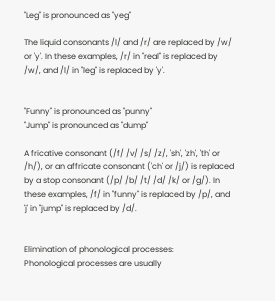"Leg" is pronounced as "yeg"

The liquid consonants /l/ and /r/ are replaced by /w/ or 'y'. In these examples, /r/ in "real" is replaced by /w/, and /l/ in "leg" is replaced by 'y'.


"Funny" is pronounced as "punny"
"Jump" is pronounced as "dump"

A fricative consonant (/f/ /v/ /s/ /z/, 'sh', 'zh', 'th' or /h/), or an affricate consonant ('ch' or /j/) is replaced by a stop consonant (/p/ /b/ /t/ /d/ /k/ or /g/). In these examples, /f/ in "funny" is replaced by /p/, and 'j' in "jump" is replaced by /d/.


Elimination of phonological processes:
Phonological processes are usually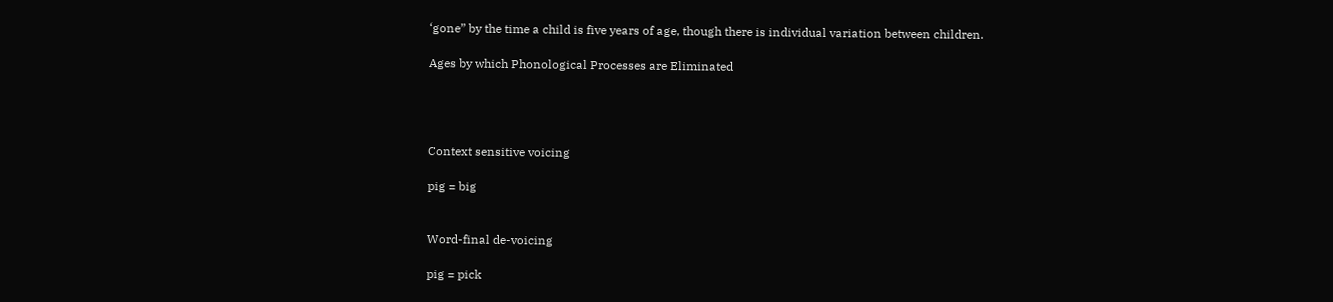‘gone” by the time a child is five years of age, though there is individual variation between children.

Ages by which Phonological Processes are Eliminated




Context sensitive voicing

pig = big


Word-final de-voicing

pig = pick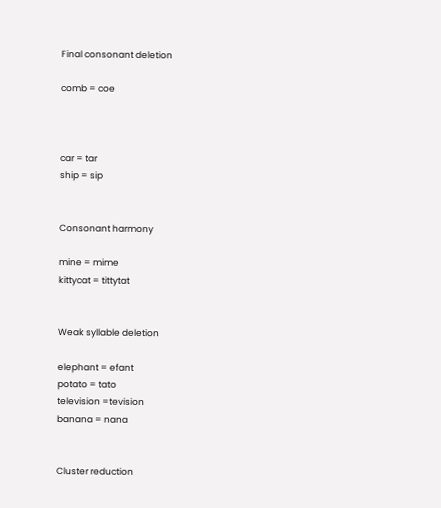Final consonant deletion

comb = coe



car = tar
ship = sip


Consonant harmony

mine = mime
kittycat = tittytat


Weak syllable deletion

elephant = efant
potato = tato
television =tevision
banana = nana


Cluster reduction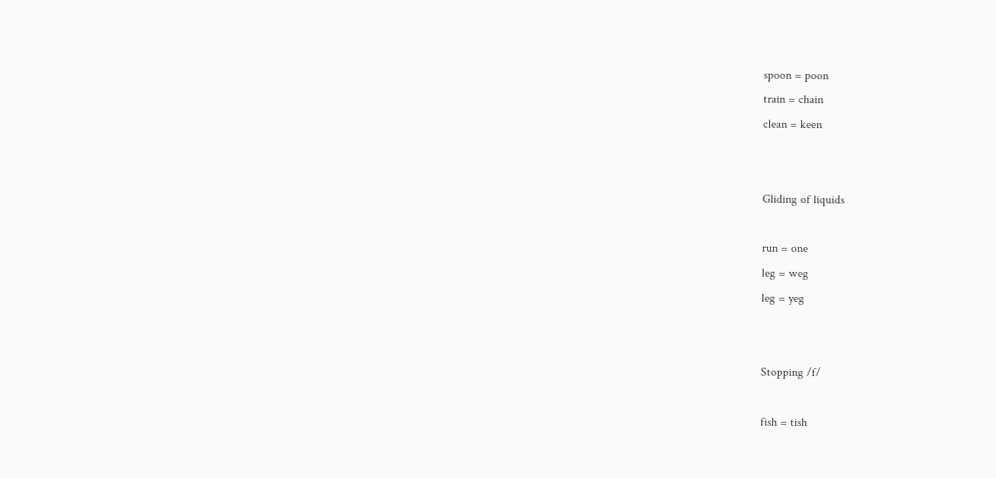spoon = poon
train = chain
clean = keen


Gliding of liquids

run = one
leg = weg
leg = yeg


Stopping /f/

fish = tish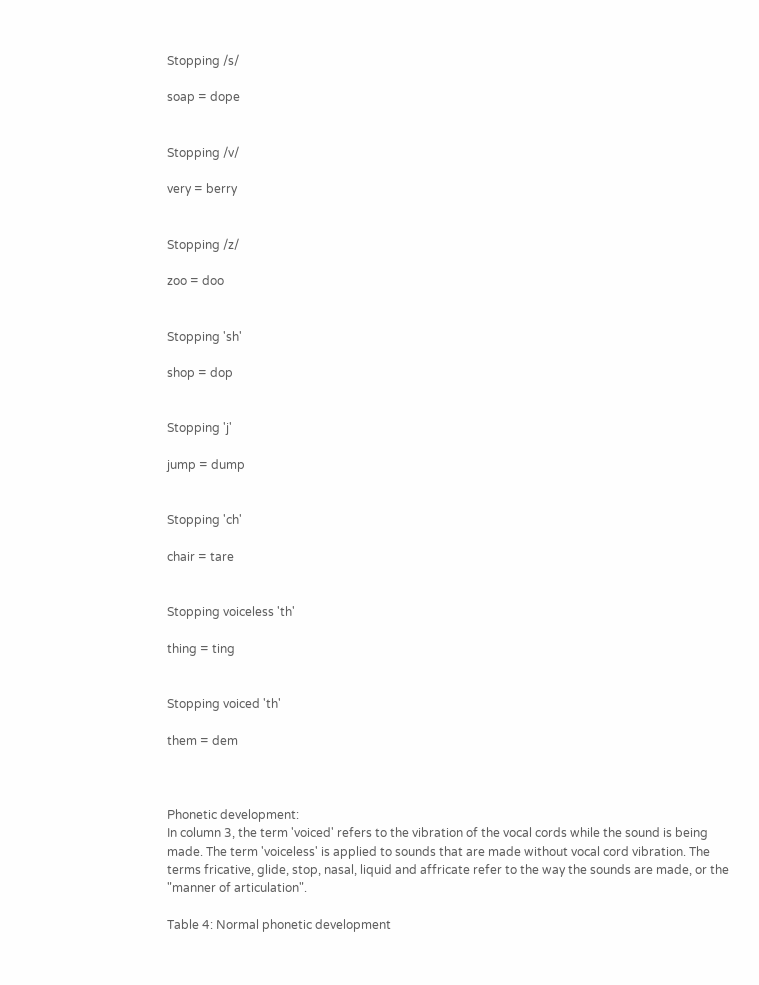Stopping /s/

soap = dope


Stopping /v/

very = berry


Stopping /z/

zoo = doo


Stopping 'sh'

shop = dop


Stopping 'j'

jump = dump


Stopping 'ch'

chair = tare


Stopping voiceless 'th'

thing = ting


Stopping voiced 'th'

them = dem



Phonetic development:
In column 3, the term 'voiced' refers to the vibration of the vocal cords while the sound is being made. The term 'voiceless' is applied to sounds that are made without vocal cord vibration. The terms fricative, glide, stop, nasal, liquid and affricate refer to the way the sounds are made, or the "manner of articulation".

Table 4: Normal phonetic development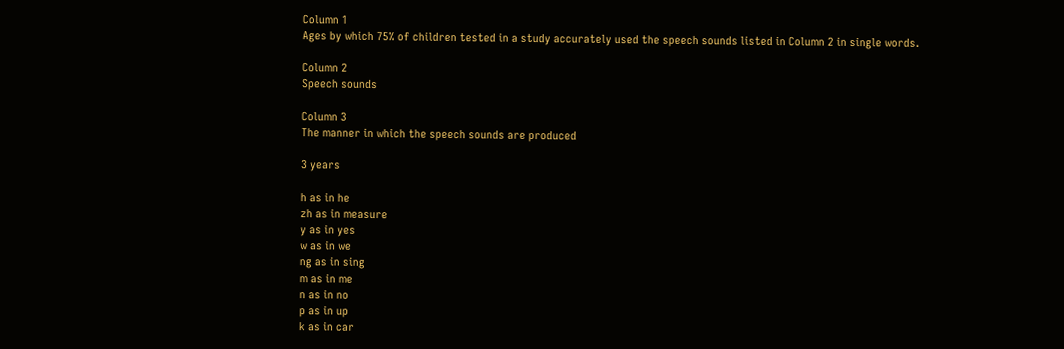Column 1
Ages by which 75% of children tested in a study accurately used the speech sounds listed in Column 2 in single words.

Column 2
Speech sounds

Column 3
The manner in which the speech sounds are produced

3 years

h as in he
zh as in measure
y as in yes
w as in we
ng as in sing
m as in me
n as in no
p as in up
k as in car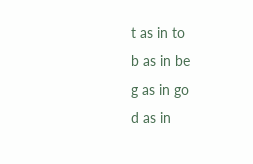t as in to
b as in be
g as in go
d as in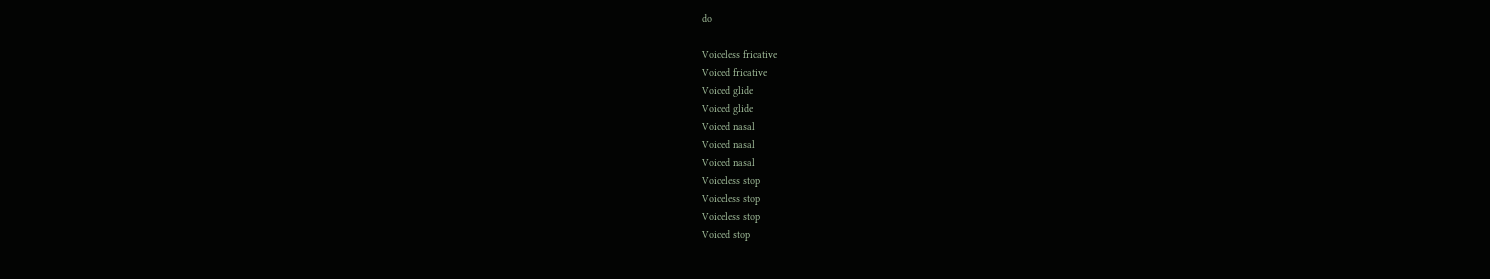do

Voiceless fricative
Voiced fricative
Voiced glide
Voiced glide
Voiced nasal
Voiced nasal
Voiced nasal
Voiceless stop
Voiceless stop
Voiceless stop
Voiced stop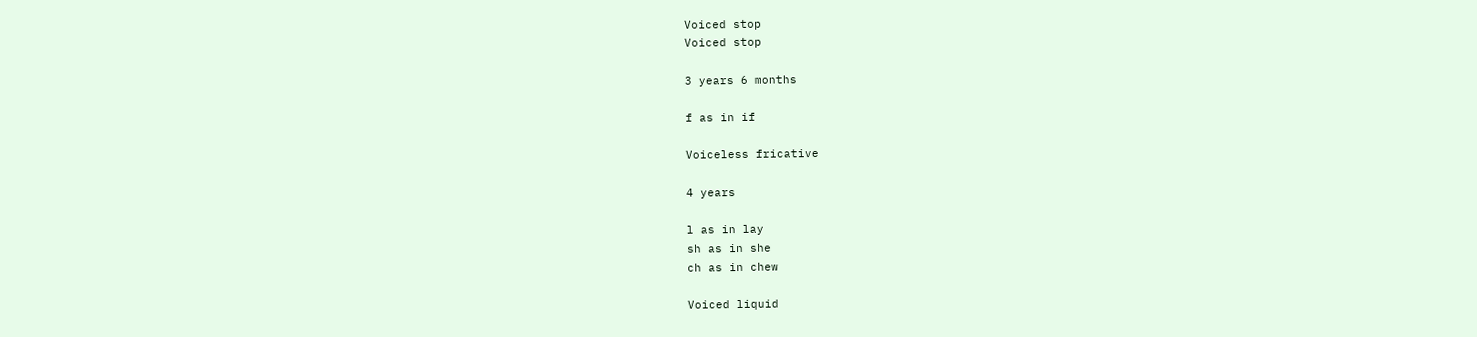Voiced stop
Voiced stop

3 years 6 months

f as in if

Voiceless fricative

4 years

l as in lay
sh as in she
ch as in chew

Voiced liquid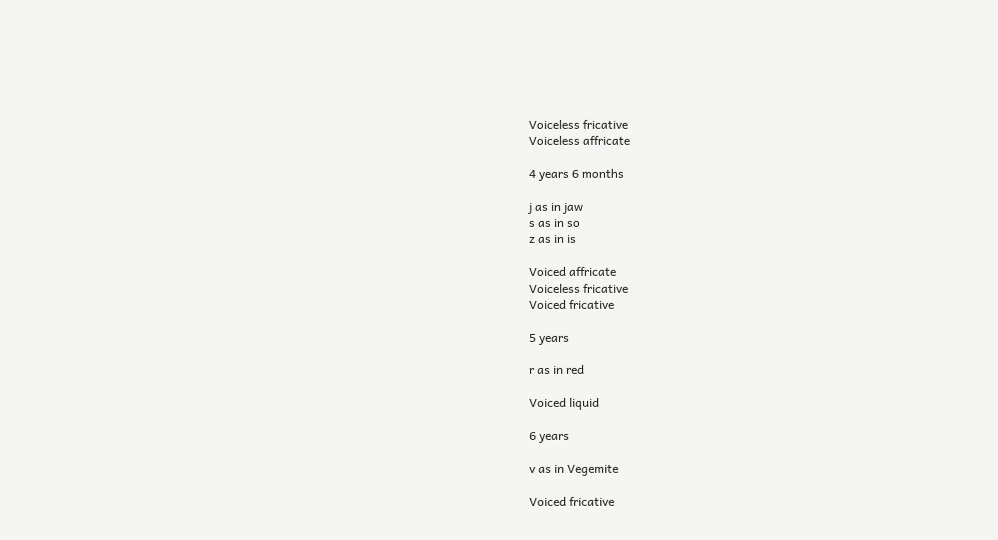Voiceless fricative
Voiceless affricate

4 years 6 months

j as in jaw
s as in so
z as in is

Voiced affricate
Voiceless fricative
Voiced fricative

5 years

r as in red

Voiced liquid

6 years

v as in Vegemite

Voiced fricative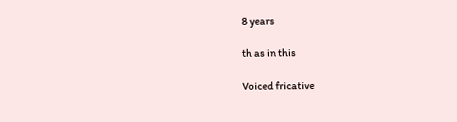8 years

th as in this

Voiced fricative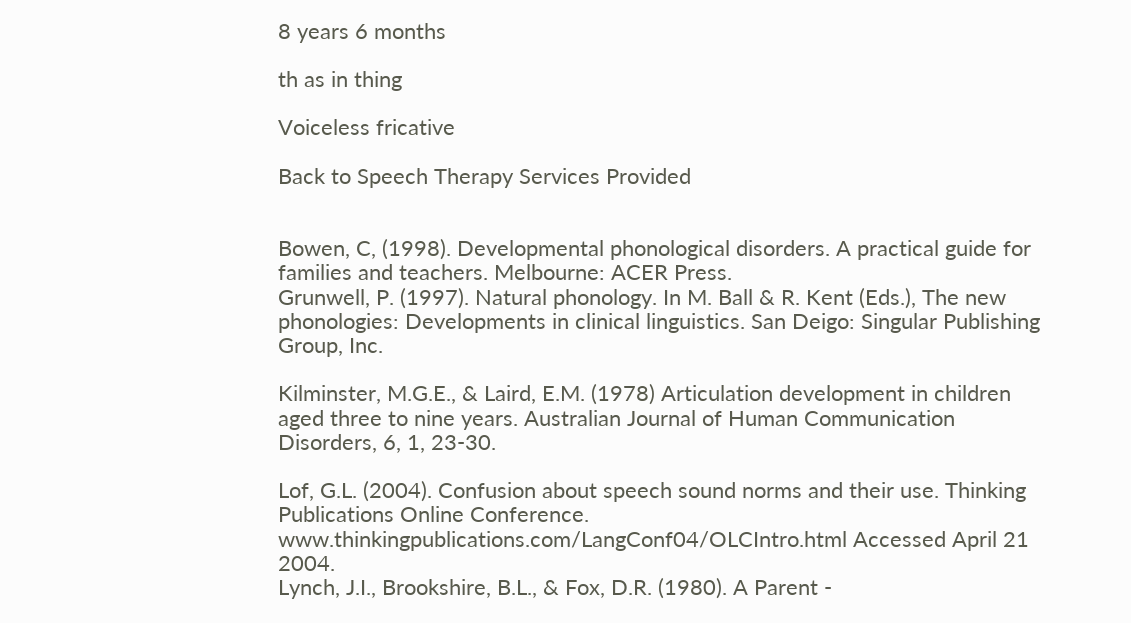8 years 6 months

th as in thing

Voiceless fricative

Back to Speech Therapy Services Provided


Bowen, C, (1998). Developmental phonological disorders. A practical guide for families and teachers. Melbourne: ACER Press.
Grunwell, P. (1997). Natural phonology. In M. Ball & R. Kent (Eds.), The new phonologies: Developments in clinical linguistics. San Deigo: Singular Publishing Group, Inc.

Kilminster, M.G.E., & Laird, E.M. (1978) Articulation development in children aged three to nine years. Australian Journal of Human Communication Disorders, 6, 1, 23-30.

Lof, G.L. (2004). Confusion about speech sound norms and their use. Thinking Publications Online Conference. www.thinkingpublications.com/LangConf04/OLCIntro.html Accessed April 21 2004.
Lynch, J.I., Brookshire, B.L., & Fox, D.R. (1980). A Parent -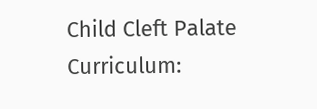Child Cleft Palate Curriculum: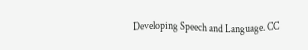Developing Speech and Language. CC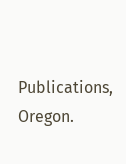Publications, Oregon.